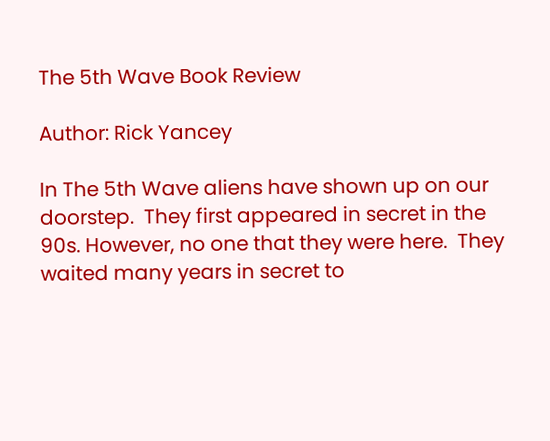The 5th Wave Book Review

Author: Rick Yancey

In The 5th Wave aliens have shown up on our doorstep.  They first appeared in secret in the 90s. However, no one that they were here.  They waited many years in secret to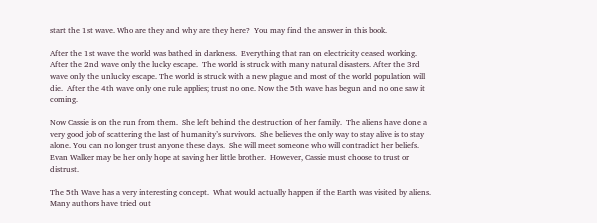start the 1st wave. Who are they and why are they here?  You may find the answer in this book.

After the 1st wave the world was bathed in darkness.  Everything that ran on electricity ceased working. After the 2nd wave only the lucky escape.  The world is struck with many natural disasters. After the 3rd wave only the unlucky escape. The world is struck with a new plague and most of the world population will die.  After the 4th wave only one rule applies; trust no one. Now the 5th wave has begun and no one saw it coming.

Now Cassie is on the run from them.  She left behind the destruction of her family.  The aliens have done a very good job of scattering the last of humanity’s survivors.  She believes the only way to stay alive is to stay alone. You can no longer trust anyone these days.  She will meet someone who will contradict her beliefs. Evan Walker may be her only hope at saving her little brother.  However, Cassie must choose to trust or distrust.

The 5th Wave has a very interesting concept.  What would actually happen if the Earth was visited by aliens.  Many authors have tried out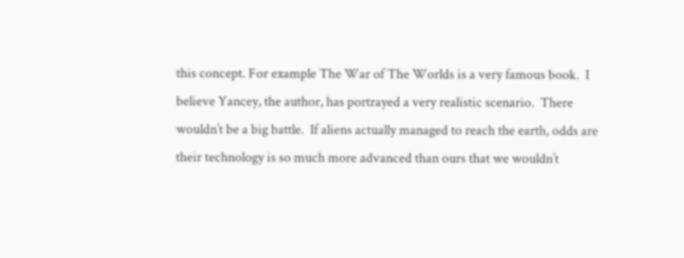this concept. For example The War of The Worlds is a very famous book.  I believe Yancey, the author, has portrayed a very realistic scenario.  There wouldn’t be a big battle.  If aliens actually managed to reach the earth, odds are their technology is so much more advanced than ours that we wouldn’t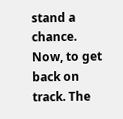stand a chance.  Now, to get back on track. The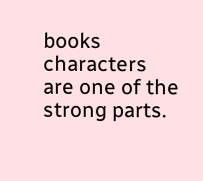books characters are one of the strong parts.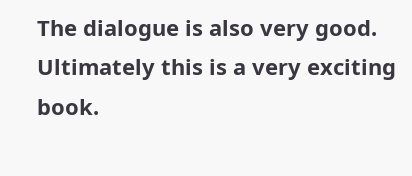The dialogue is also very good. Ultimately this is a very exciting book.